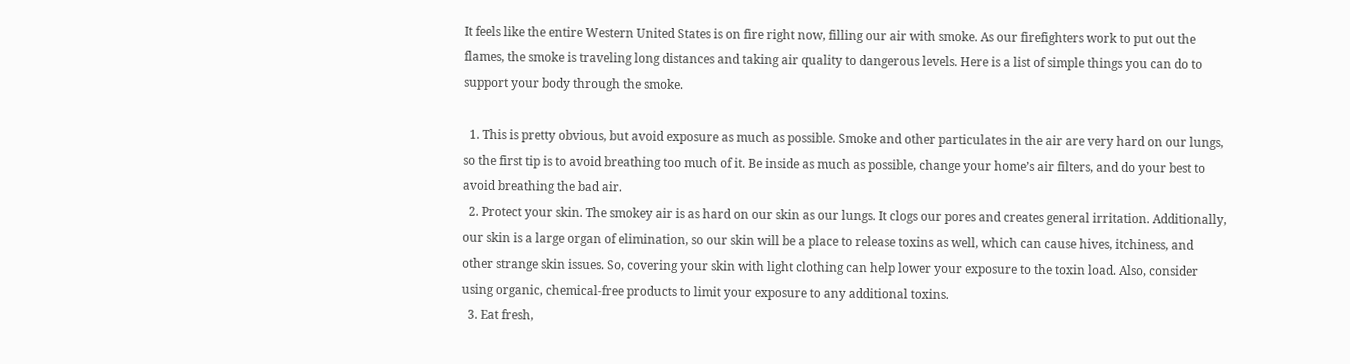It feels like the entire Western United States is on fire right now, filling our air with smoke. As our firefighters work to put out the flames, the smoke is traveling long distances and taking air quality to dangerous levels. Here is a list of simple things you can do to support your body through the smoke.

  1. This is pretty obvious, but avoid exposure as much as possible. Smoke and other particulates in the air are very hard on our lungs, so the first tip is to avoid breathing too much of it. Be inside as much as possible, change your home’s air filters, and do your best to avoid breathing the bad air.
  2. Protect your skin. The smokey air is as hard on our skin as our lungs. It clogs our pores and creates general irritation. Additionally, our skin is a large organ of elimination, so our skin will be a place to release toxins as well, which can cause hives, itchiness, and other strange skin issues. So, covering your skin with light clothing can help lower your exposure to the toxin load. Also, consider using organic, chemical-free products to limit your exposure to any additional toxins.
  3. Eat fresh,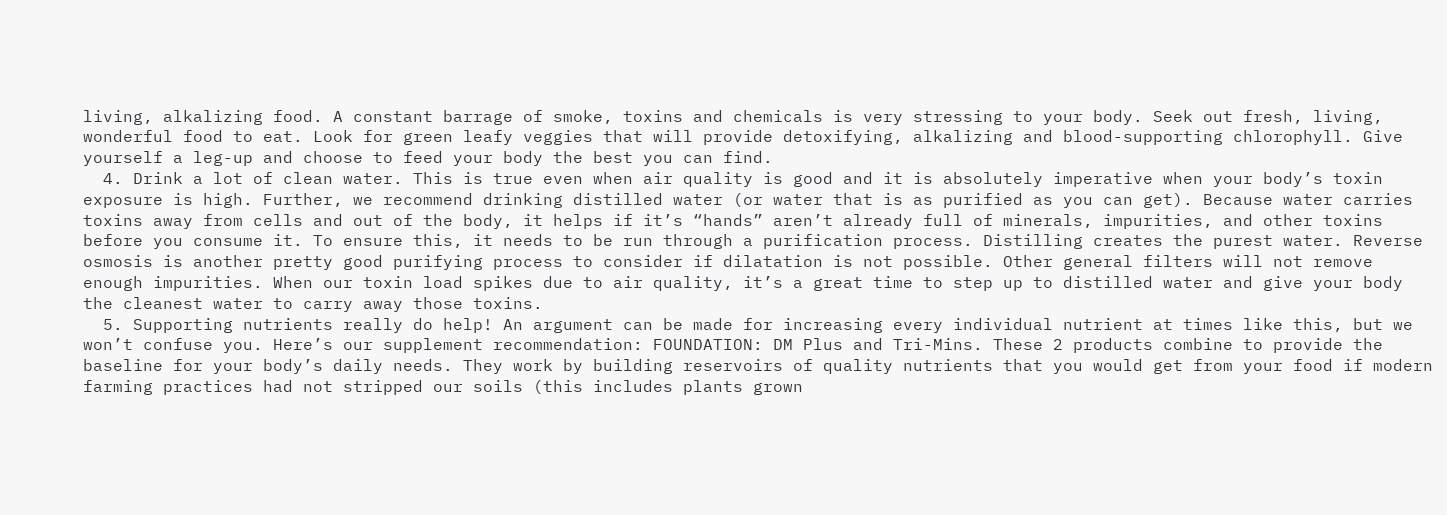living, alkalizing food. A constant barrage of smoke, toxins and chemicals is very stressing to your body. Seek out fresh, living, wonderful food to eat. Look for green leafy veggies that will provide detoxifying, alkalizing and blood-supporting chlorophyll. Give yourself a leg-up and choose to feed your body the best you can find.
  4. Drink a lot of clean water. This is true even when air quality is good and it is absolutely imperative when your body’s toxin exposure is high. Further, we recommend drinking distilled water (or water that is as purified as you can get). Because water carries toxins away from cells and out of the body, it helps if it’s “hands” aren’t already full of minerals, impurities, and other toxins before you consume it. To ensure this, it needs to be run through a purification process. Distilling creates the purest water. Reverse osmosis is another pretty good purifying process to consider if dilatation is not possible. Other general filters will not remove enough impurities. When our toxin load spikes due to air quality, it’s a great time to step up to distilled water and give your body the cleanest water to carry away those toxins.
  5. Supporting nutrients really do help! An argument can be made for increasing every individual nutrient at times like this, but we won’t confuse you. Here’s our supplement recommendation: FOUNDATION: DM Plus and Tri-Mins. These 2 products combine to provide the baseline for your body’s daily needs. They work by building reservoirs of quality nutrients that you would get from your food if modern farming practices had not stripped our soils (this includes plants grown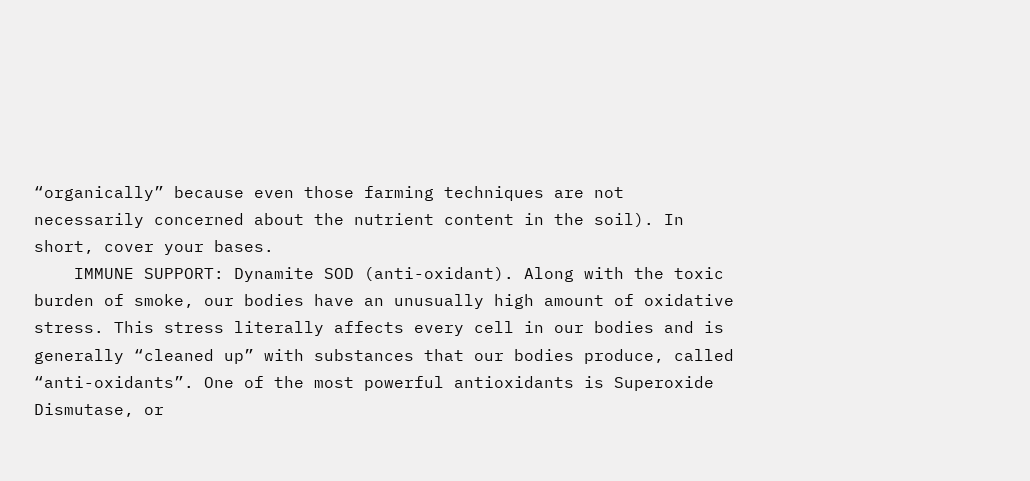“organically” because even those farming techniques are not necessarily concerned about the nutrient content in the soil). In short, cover your bases.
    IMMUNE SUPPORT: Dynamite SOD (anti-oxidant). Along with the toxic burden of smoke, our bodies have an unusually high amount of oxidative stress. This stress literally affects every cell in our bodies and is generally “cleaned up” with substances that our bodies produce, called “anti-oxidants”. One of the most powerful antioxidants is Superoxide Dismutase, or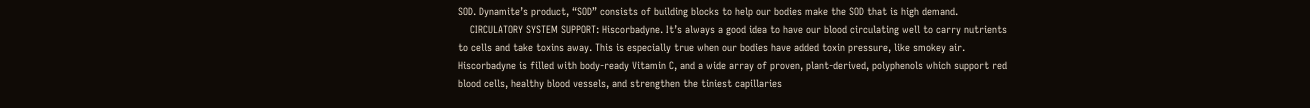SOD. Dynamite’s product, “SOD” consists of building blocks to help our bodies make the SOD that is high demand.
    CIRCULATORY SYSTEM SUPPORT: Hiscorbadyne. It’s always a good idea to have our blood circulating well to carry nutrients to cells and take toxins away. This is especially true when our bodies have added toxin pressure, like smokey air. Hiscorbadyne is filled with body-ready Vitamin C, and a wide array of proven, plant-derived, polyphenols which support red blood cells, healthy blood vessels, and strengthen the tiniest capillaries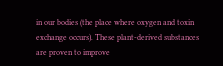in our bodies (the place where oxygen and toxin exchange occurs). These plant-derived substances are proven to improve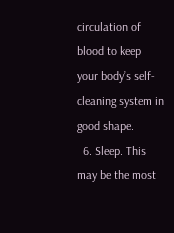circulation of blood to keep your body’s self-cleaning system in good shape.
  6. Sleep. This may be the most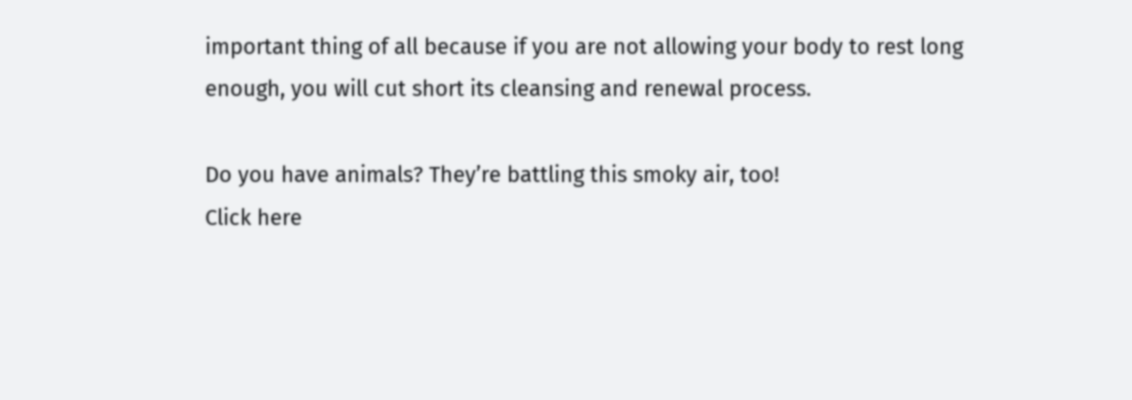important thing of all because if you are not allowing your body to rest long enough, you will cut short its cleansing and renewal process.

Do you have animals? They’re battling this smoky air, too!
Click here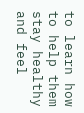to learn how to help them stay healthy and feel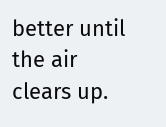better until the air clears up.